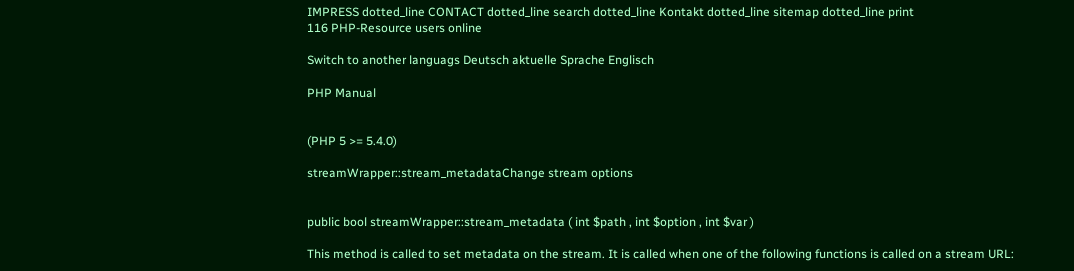IMPRESS dotted_line CONTACT dotted_line search dotted_line Kontakt dotted_line sitemap dotted_line print
116 PHP-Resource users online

Switch to another languags Deutsch aktuelle Sprache Englisch

PHP Manual


(PHP 5 >= 5.4.0)

streamWrapper::stream_metadataChange stream options


public bool streamWrapper::stream_metadata ( int $path , int $option , int $var )

This method is called to set metadata on the stream. It is called when one of the following functions is called on a stream URL: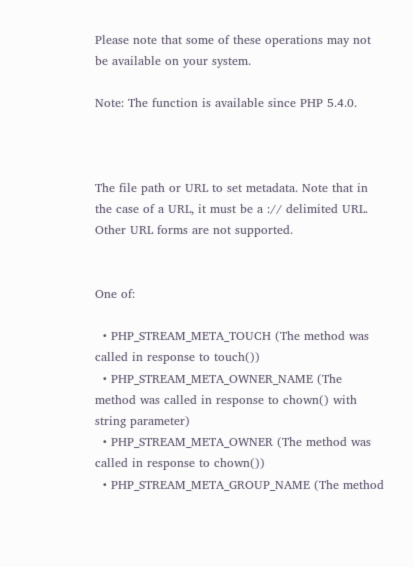Please note that some of these operations may not be available on your system.

Note: The function is available since PHP 5.4.0.



The file path or URL to set metadata. Note that in the case of a URL, it must be a :// delimited URL. Other URL forms are not supported.


One of:

  • PHP_STREAM_META_TOUCH (The method was called in response to touch())
  • PHP_STREAM_META_OWNER_NAME (The method was called in response to chown() with string parameter)
  • PHP_STREAM_META_OWNER (The method was called in response to chown())
  • PHP_STREAM_META_GROUP_NAME (The method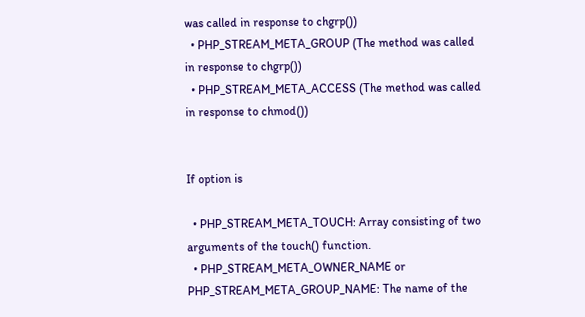was called in response to chgrp())
  • PHP_STREAM_META_GROUP (The method was called in response to chgrp())
  • PHP_STREAM_META_ACCESS (The method was called in response to chmod())


If option is

  • PHP_STREAM_META_TOUCH: Array consisting of two arguments of the touch() function.
  • PHP_STREAM_META_OWNER_NAME or PHP_STREAM_META_GROUP_NAME: The name of the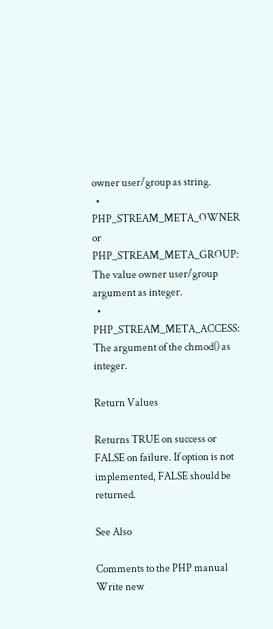owner user/group as string.
  • PHP_STREAM_META_OWNER or PHP_STREAM_META_GROUP: The value owner user/group argument as integer.
  • PHP_STREAM_META_ACCESS: The argument of the chmod() as integer.

Return Values

Returns TRUE on success or FALSE on failure. If option is not implemented, FALSE should be returned.

See Also

Comments to the PHP manual
Write new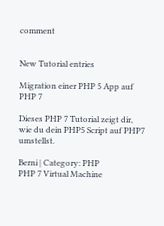comment


New Tutorial entries

Migration einer PHP 5 App auf PHP 7

Dieses PHP 7 Tutorial zeigt dir, wie du dein PHP5 Script auf PHP7 umstellst.

Berni | Category: PHP
PHP 7 Virtual Machine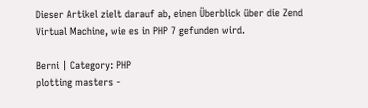Dieser Artikel zielt darauf ab, einen Überblick über die Zend Virtual Machine, wie es in PHP 7 gefunden wird.

Berni | Category: PHP
plotting masters -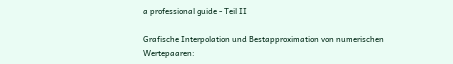a professional guide - Teil II

Grafische Interpolation und Bestapproximation von numerischen Wertepaaren: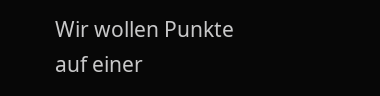Wir wollen Punkte auf einer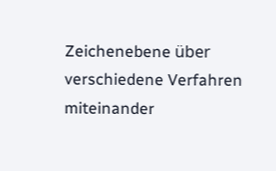Zeichenebene über verschiedene Verfahren miteinander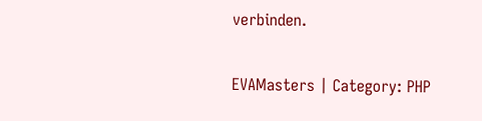verbinden.

EVAMasters | Category: PHP